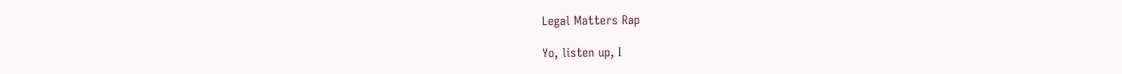Legal Matters Rap

Yo, listen up, I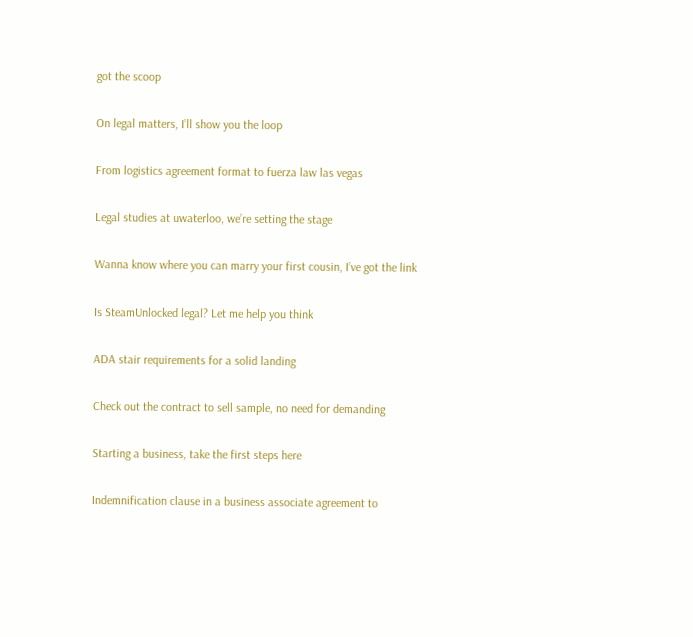got the scoop

On legal matters, I’ll show you the loop

From logistics agreement format to fuerza law las vegas

Legal studies at uwaterloo, we’re setting the stage

Wanna know where you can marry your first cousin, I’ve got the link

Is SteamUnlocked legal? Let me help you think

ADA stair requirements for a solid landing

Check out the contract to sell sample, no need for demanding

Starting a business, take the first steps here

Indemnification clause in a business associate agreement to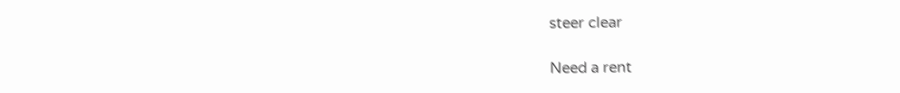steer clear

Need a rent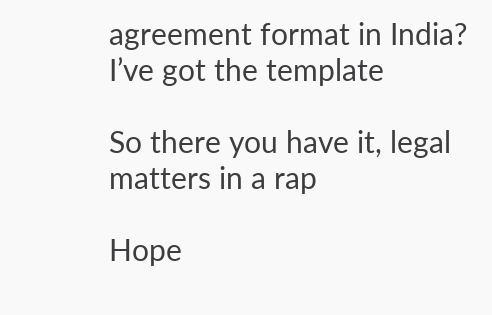agreement format in India? I’ve got the template

So there you have it, legal matters in a rap

Hope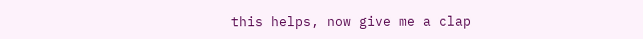this helps, now give me a clap